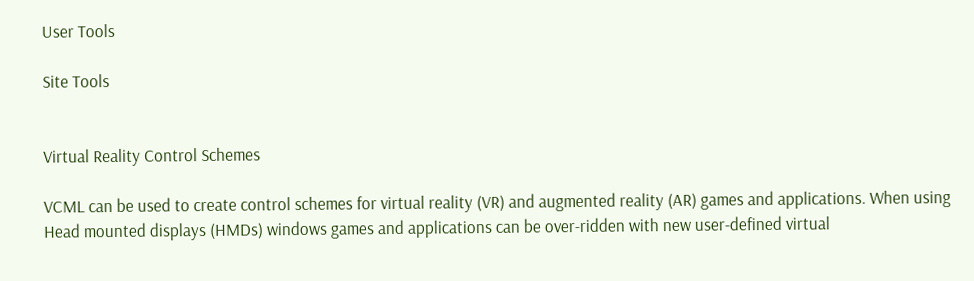User Tools

Site Tools


Virtual Reality Control Schemes

VCML can be used to create control schemes for virtual reality (VR) and augmented reality (AR) games and applications. When using Head mounted displays (HMDs) windows games and applications can be over-ridden with new user-defined virtual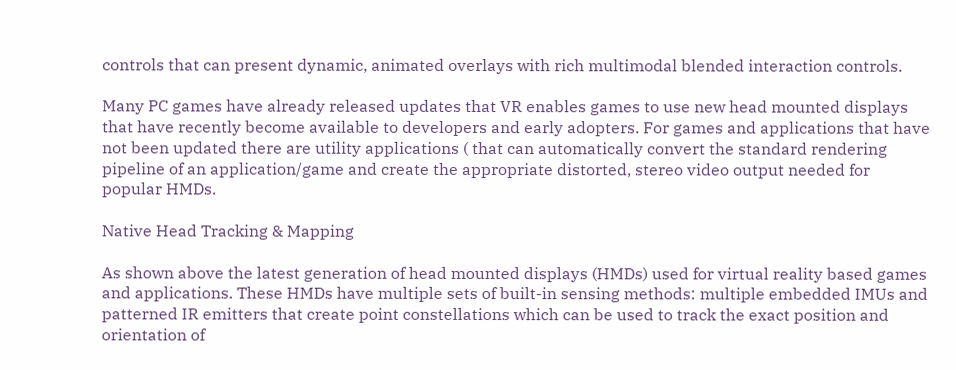controls that can present dynamic, animated overlays with rich multimodal blended interaction controls.

Many PC games have already released updates that VR enables games to use new head mounted displays that have recently become available to developers and early adopters. For games and applications that have not been updated there are utility applications ( that can automatically convert the standard rendering pipeline of an application/game and create the appropriate distorted, stereo video output needed for popular HMDs.

Native Head Tracking & Mapping

As shown above the latest generation of head mounted displays (HMDs) used for virtual reality based games and applications. These HMDs have multiple sets of built-in sensing methods: multiple embedded IMUs and patterned IR emitters that create point constellations which can be used to track the exact position and orientation of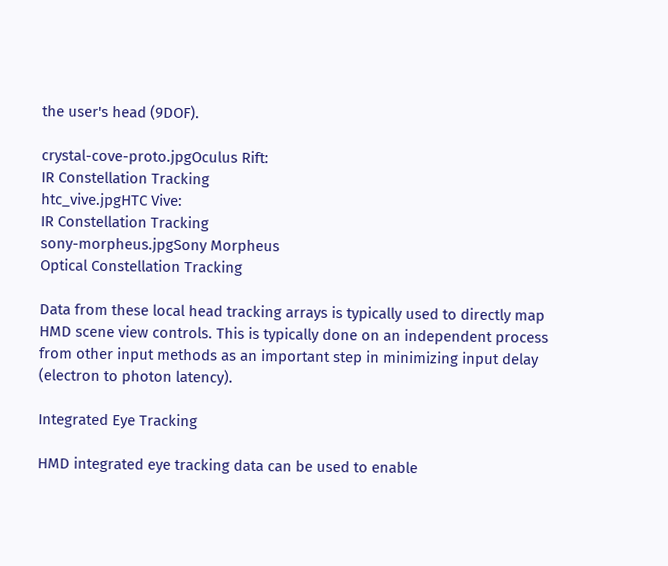the user's head (9DOF).

crystal-cove-proto.jpgOculus Rift:
IR Constellation Tracking
htc_vive.jpgHTC Vive:
IR Constellation Tracking
sony-morpheus.jpgSony Morpheus
Optical Constellation Tracking

Data from these local head tracking arrays is typically used to directly map HMD scene view controls. This is typically done on an independent process from other input methods as an important step in minimizing input delay (electron to photon latency).

Integrated Eye Tracking

HMD integrated eye tracking data can be used to enable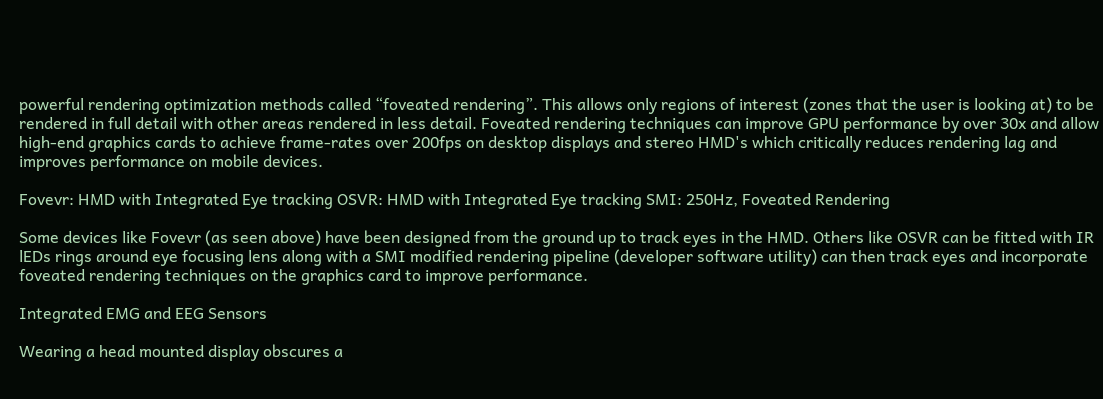powerful rendering optimization methods called “foveated rendering”. This allows only regions of interest (zones that the user is looking at) to be rendered in full detail with other areas rendered in less detail. Foveated rendering techniques can improve GPU performance by over 30x and allow high-end graphics cards to achieve frame-rates over 200fps on desktop displays and stereo HMD's which critically reduces rendering lag and improves performance on mobile devices.

Fovevr: HMD with Integrated Eye tracking OSVR: HMD with Integrated Eye tracking SMI: 250Hz, Foveated Rendering

Some devices like Fovevr (as seen above) have been designed from the ground up to track eyes in the HMD. Others like OSVR can be fitted with IR lEDs rings around eye focusing lens along with a SMI modified rendering pipeline (developer software utility) can then track eyes and incorporate foveated rendering techniques on the graphics card to improve performance.

Integrated EMG and EEG Sensors

Wearing a head mounted display obscures a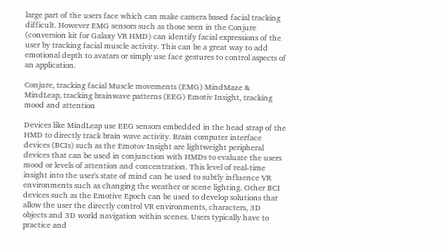large part of the users face which can make camera based facial tracking difficult. However EMG sensors such as those seen in the Conjure (conversion kit for Galaxy VR HMD) can identify facial expressions of the user by tracking facial muscle activity. This can be a great way to add emotional depth to avatars or simply use face gestures to control aspects of an application.

Conjure, tracking facial Muscle movements (EMG) MindMaze & MindLeap, tracking brainwave patterns (EEG) Emotiv Insight, tracking mood and attention

Devices like MindLeap use EEG sensors embedded in the head strap of the HMD to directly track brain wave activity. Brain computer interface devices (BCIs) such as the Emotov Insight are lightweight peripheral devices that can be used in conjunction with HMDs to evaluate the users mood or levels of attention and concentration. This level of real-time insight into the user's state of mind can be used to subtly influence VR environments such as changing the weather or scene lighting. Other BCI devices such as the Emotive Epoch can be used to develop solutions that allow the user the directly control VR environments, characters, 3D objects and 3D world navigation within scenes. Users typically have to practice and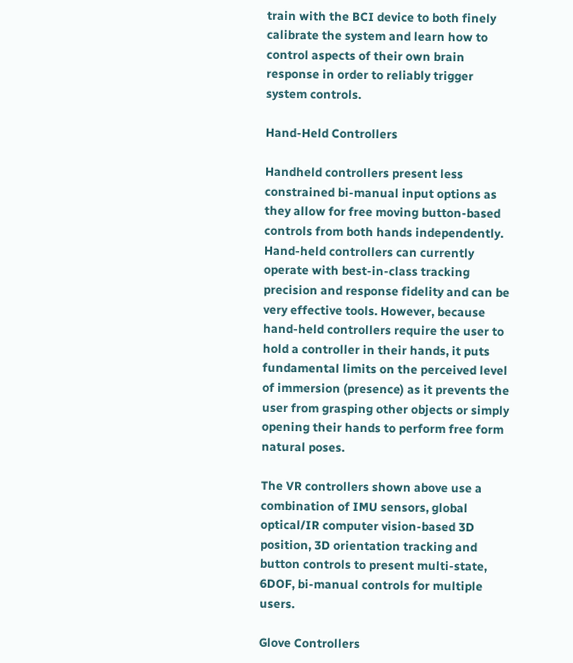train with the BCI device to both finely calibrate the system and learn how to control aspects of their own brain response in order to reliably trigger system controls.

Hand-Held Controllers

Handheld controllers present less constrained bi-manual input options as they allow for free moving button-based controls from both hands independently. Hand-held controllers can currently operate with best-in-class tracking precision and response fidelity and can be very effective tools. However, because hand-held controllers require the user to hold a controller in their hands, it puts fundamental limits on the perceived level of immersion (presence) as it prevents the user from grasping other objects or simply opening their hands to perform free form natural poses.

The VR controllers shown above use a combination of IMU sensors, global optical/IR computer vision-based 3D position, 3D orientation tracking and button controls to present multi-state, 6DOF, bi-manual controls for multiple users.

Glove Controllers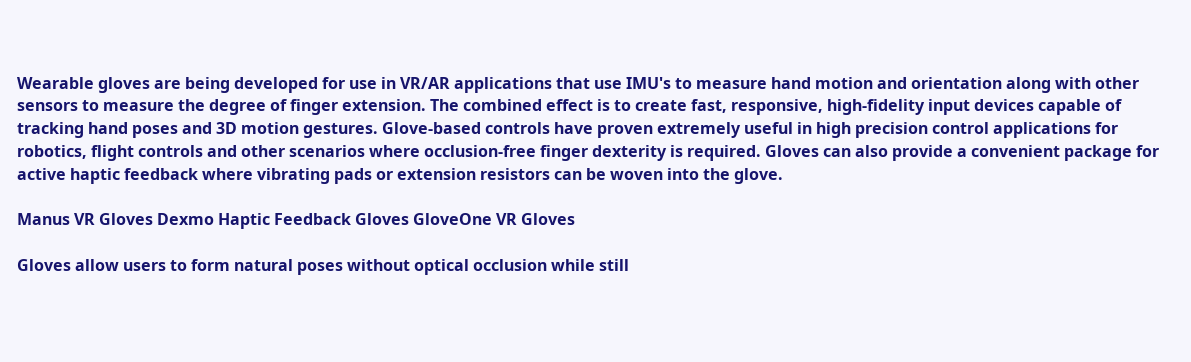Wearable gloves are being developed for use in VR/AR applications that use IMU's to measure hand motion and orientation along with other sensors to measure the degree of finger extension. The combined effect is to create fast, responsive, high-fidelity input devices capable of tracking hand poses and 3D motion gestures. Glove-based controls have proven extremely useful in high precision control applications for robotics, flight controls and other scenarios where occlusion-free finger dexterity is required. Gloves can also provide a convenient package for active haptic feedback where vibrating pads or extension resistors can be woven into the glove.

Manus VR Gloves Dexmo Haptic Feedback Gloves GloveOne VR Gloves

Gloves allow users to form natural poses without optical occlusion while still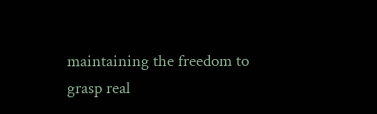maintaining the freedom to grasp real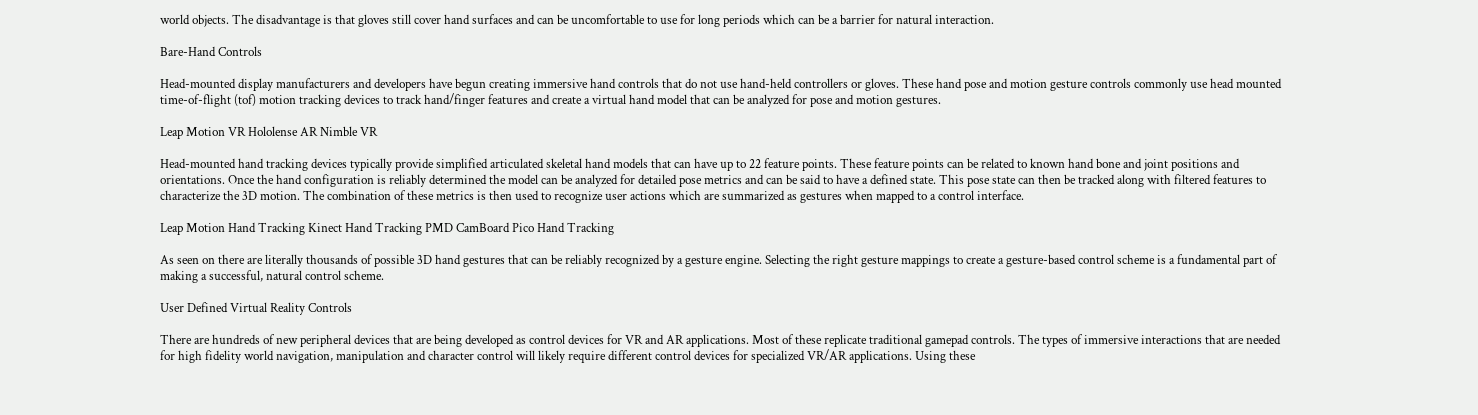world objects. The disadvantage is that gloves still cover hand surfaces and can be uncomfortable to use for long periods which can be a barrier for natural interaction.

Bare-Hand Controls

Head-mounted display manufacturers and developers have begun creating immersive hand controls that do not use hand-held controllers or gloves. These hand pose and motion gesture controls commonly use head mounted time-of-flight (tof) motion tracking devices to track hand/finger features and create a virtual hand model that can be analyzed for pose and motion gestures.

Leap Motion VR Hololense AR Nimble VR

Head-mounted hand tracking devices typically provide simplified articulated skeletal hand models that can have up to 22 feature points. These feature points can be related to known hand bone and joint positions and orientations. Once the hand configuration is reliably determined the model can be analyzed for detailed pose metrics and can be said to have a defined state. This pose state can then be tracked along with filtered features to characterize the 3D motion. The combination of these metrics is then used to recognize user actions which are summarized as gestures when mapped to a control interface.

Leap Motion Hand Tracking Kinect Hand Tracking PMD CamBoard Pico Hand Tracking

As seen on there are literally thousands of possible 3D hand gestures that can be reliably recognized by a gesture engine. Selecting the right gesture mappings to create a gesture-based control scheme is a fundamental part of making a successful, natural control scheme.

User Defined Virtual Reality Controls

There are hundreds of new peripheral devices that are being developed as control devices for VR and AR applications. Most of these replicate traditional gamepad controls. The types of immersive interactions that are needed for high fidelity world navigation, manipulation and character control will likely require different control devices for specialized VR/AR applications. Using these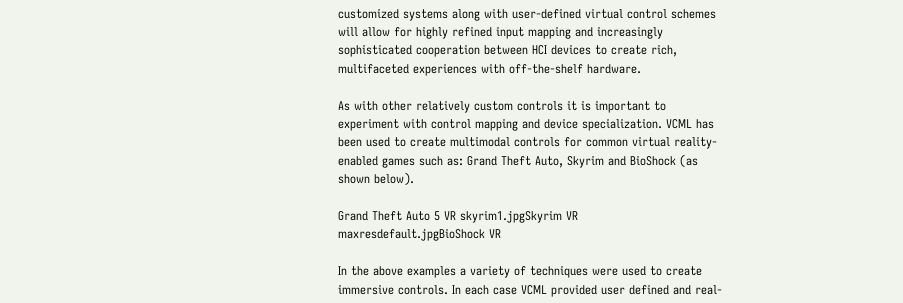customized systems along with user-defined virtual control schemes will allow for highly refined input mapping and increasingly sophisticated cooperation between HCI devices to create rich, multifaceted experiences with off-the-shelf hardware.

As with other relatively custom controls it is important to experiment with control mapping and device specialization. VCML has been used to create multimodal controls for common virtual reality-enabled games such as: Grand Theft Auto, Skyrim and BioShock (as shown below).

Grand Theft Auto 5 VR skyrim1.jpgSkyrim VR maxresdefault.jpgBioShock VR

In the above examples a variety of techniques were used to create immersive controls. In each case VCML provided user defined and real-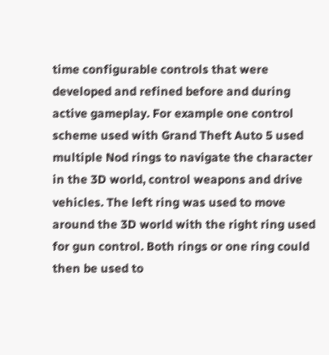time configurable controls that were developed and refined before and during active gameplay. For example one control scheme used with Grand Theft Auto 5 used multiple Nod rings to navigate the character in the 3D world, control weapons and drive vehicles. The left ring was used to move around the 3D world with the right ring used for gun control. Both rings or one ring could then be used to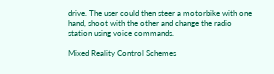drive. The user could then steer a motorbike with one hand, shoot with the other and change the radio station using voice commands.

Mixed Reality Control Schemes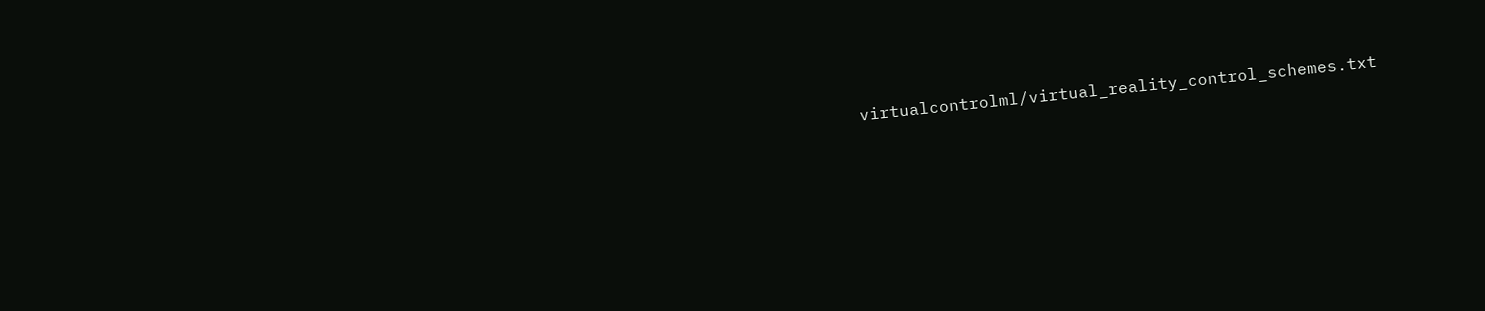virtualcontrolml/virtual_reality_control_schemes.txt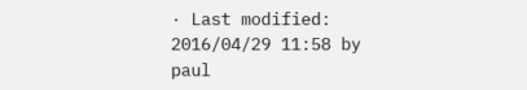· Last modified: 2016/04/29 11:58 by paul